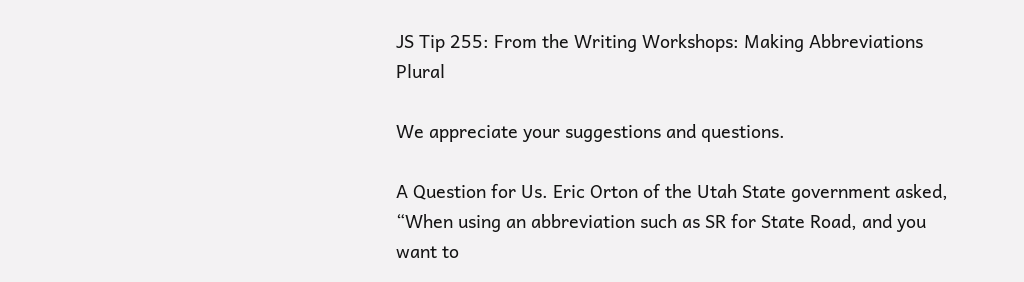JS Tip 255: From the Writing Workshops: Making Abbreviations Plural

We appreciate your suggestions and questions.

A Question for Us. Eric Orton of the Utah State government asked, “When using an abbreviation such as SR for State Road, and you want to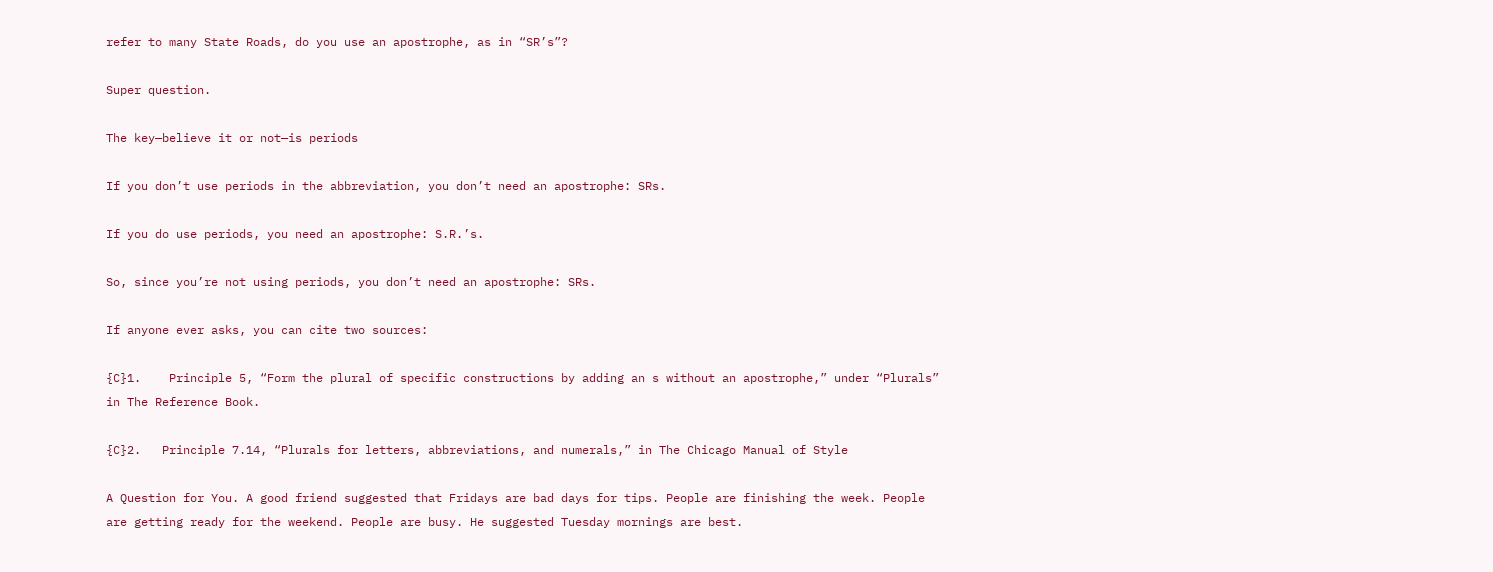refer to many State Roads, do you use an apostrophe, as in “SR’s”?

Super question.

The key—believe it or not—is periods

If you don’t use periods in the abbreviation, you don’t need an apostrophe: SRs.

If you do use periods, you need an apostrophe: S.R.’s.

So, since you’re not using periods, you don’t need an apostrophe: SRs.

If anyone ever asks, you can cite two sources:

{C}1.    Principle 5, “Form the plural of specific constructions by adding an s without an apostrophe,” under “Plurals” in The Reference Book.

{C}2.   Principle 7.14, “Plurals for letters, abbreviations, and numerals,” in The Chicago Manual of Style

A Question for You. A good friend suggested that Fridays are bad days for tips. People are finishing the week. People are getting ready for the weekend. People are busy. He suggested Tuesday mornings are best.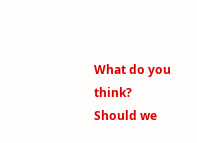What do you think? Should we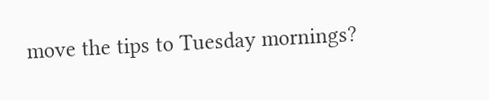move the tips to Tuesday mornings?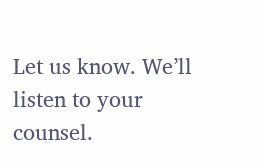Let us know. We’ll listen to your counsel.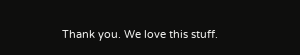Thank you. We love this stuff.